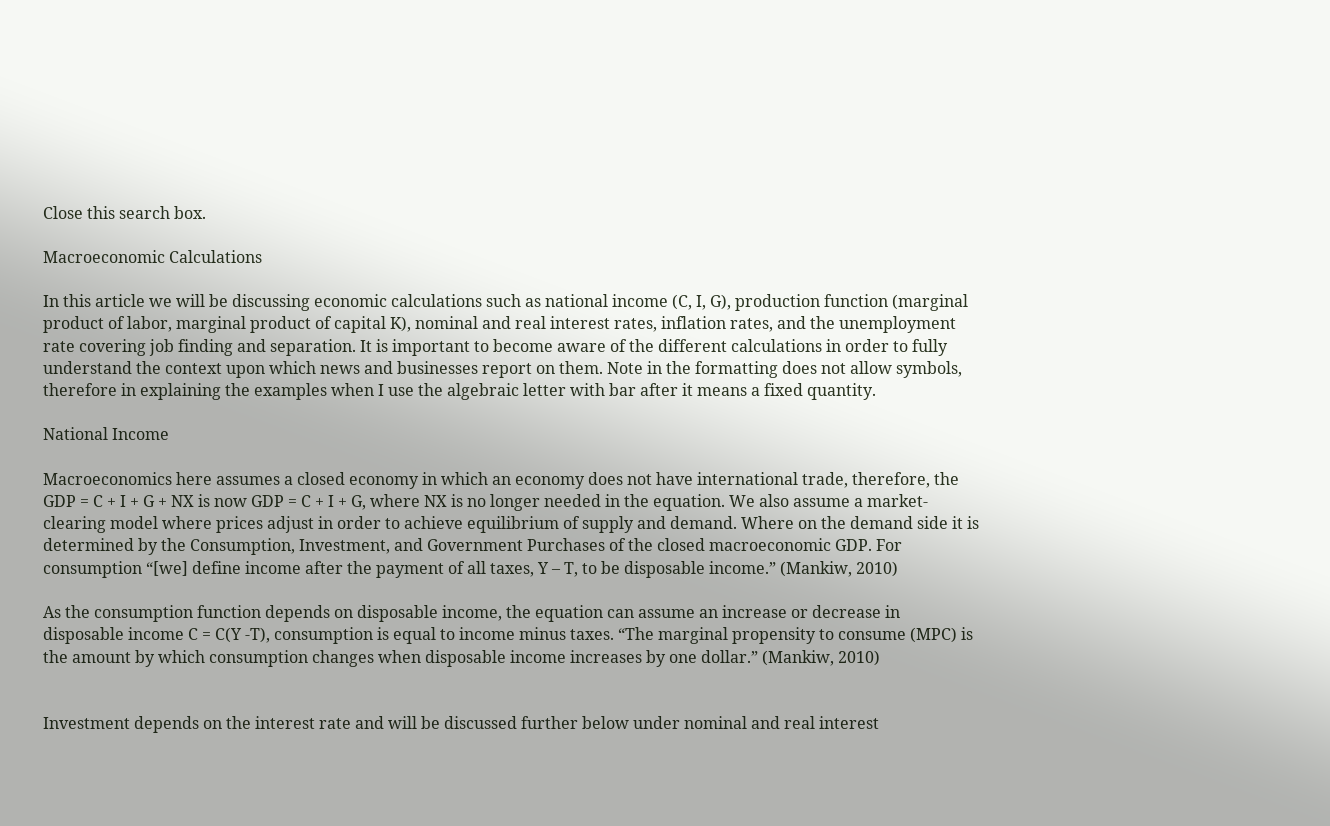Close this search box.

Macroeconomic Calculations

In this article we will be discussing economic calculations such as national income (C, I, G), production function (marginal product of labor, marginal product of capital K), nominal and real interest rates, inflation rates, and the unemployment rate covering job finding and separation. It is important to become aware of the different calculations in order to fully understand the context upon which news and businesses report on them. Note in the formatting does not allow symbols, therefore in explaining the examples when I use the algebraic letter with bar after it means a fixed quantity.

National Income

Macroeconomics here assumes a closed economy in which an economy does not have international trade, therefore, the GDP = C + I + G + NX is now GDP = C + I + G, where NX is no longer needed in the equation. We also assume a market-clearing model where prices adjust in order to achieve equilibrium of supply and demand. Where on the demand side it is determined by the Consumption, Investment, and Government Purchases of the closed macroeconomic GDP. For consumption “[we] define income after the payment of all taxes, Y – T, to be disposable income.” (Mankiw, 2010)

As the consumption function depends on disposable income, the equation can assume an increase or decrease in disposable income C = C(Y -T), consumption is equal to income minus taxes. “The marginal propensity to consume (MPC) is the amount by which consumption changes when disposable income increases by one dollar.” (Mankiw, 2010)


Investment depends on the interest rate and will be discussed further below under nominal and real interest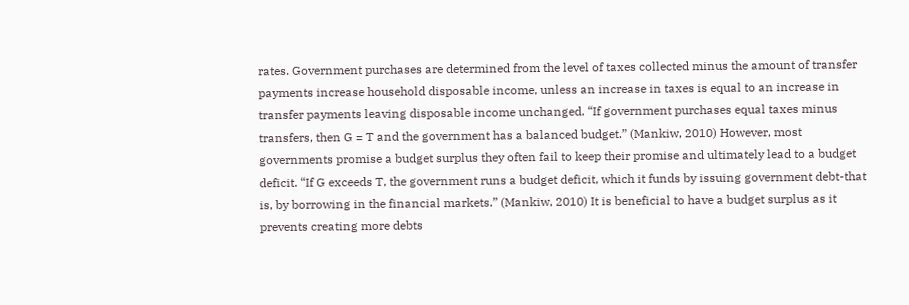rates. Government purchases are determined from the level of taxes collected minus the amount of transfer payments increase household disposable income, unless an increase in taxes is equal to an increase in transfer payments leaving disposable income unchanged. “If government purchases equal taxes minus transfers, then G = T and the government has a balanced budget.” (Mankiw, 2010) However, most governments promise a budget surplus they often fail to keep their promise and ultimately lead to a budget deficit. “If G exceeds T, the government runs a budget deficit, which it funds by issuing government debt-that is, by borrowing in the financial markets.” (Mankiw, 2010) It is beneficial to have a budget surplus as it prevents creating more debts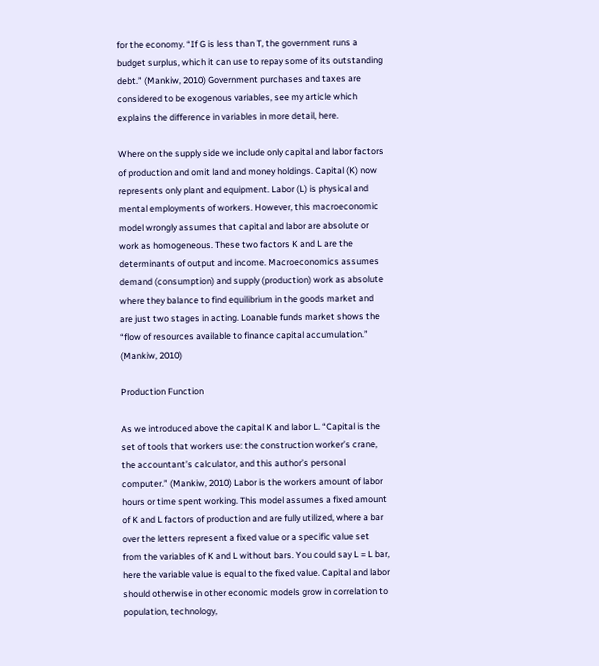for the economy. “If G is less than T, the government runs a budget surplus, which it can use to repay some of its outstanding debt.” (Mankiw, 2010) Government purchases and taxes are considered to be exogenous variables, see my article which explains the difference in variables in more detail, here.

Where on the supply side we include only capital and labor factors of production and omit land and money holdings. Capital (K) now represents only plant and equipment. Labor (L) is physical and mental employments of workers. However, this macroeconomic model wrongly assumes that capital and labor are absolute or work as homogeneous. These two factors K and L are the determinants of output and income. Macroeconomics assumes demand (consumption) and supply (production) work as absolute where they balance to find equilibrium in the goods market and are just two stages in acting. Loanable funds market shows the “flow of resources available to finance capital accumulation.” (Mankiw, 2010)

Production Function

As we introduced above the capital K and labor L. “Capital is the set of tools that workers use: the construction worker’s crane, the accountant’s calculator, and this author’s personal computer.” (Mankiw, 2010) Labor is the workers amount of labor hours or time spent working. This model assumes a fixed amount of K and L factors of production and are fully utilized, where a bar over the letters represent a fixed value or a specific value set from the variables of K and L without bars. You could say L = L bar, here the variable value is equal to the fixed value. Capital and labor should otherwise in other economic models grow in correlation to population, technology,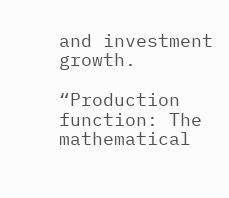and investment growth.

“Production function: The mathematical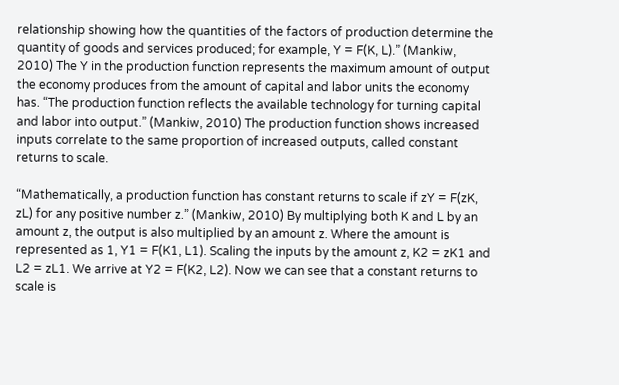relationship showing how the quantities of the factors of production determine the quantity of goods and services produced; for example, Y = F(K, L).” (Mankiw, 2010) The Y in the production function represents the maximum amount of output the economy produces from the amount of capital and labor units the economy has. “The production function reflects the available technology for turning capital and labor into output.” (Mankiw, 2010) The production function shows increased inputs correlate to the same proportion of increased outputs, called constant returns to scale.

“Mathematically, a production function has constant returns to scale if zY = F(zK, zL) for any positive number z.” (Mankiw, 2010) By multiplying both K and L by an amount z, the output is also multiplied by an amount z. Where the amount is represented as 1, Y1 = F(K1, L1). Scaling the inputs by the amount z, K2 = zK1 and L2 = zL1. We arrive at Y2 = F(K2, L2). Now we can see that a constant returns to scale is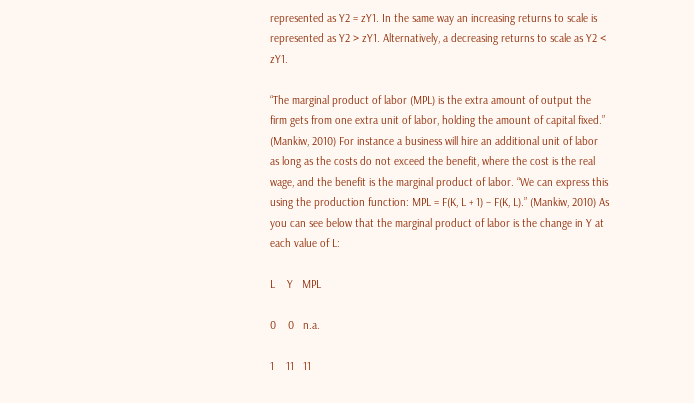represented as Y2 = zY1. In the same way an increasing returns to scale is represented as Y2 > zY1. Alternatively, a decreasing returns to scale as Y2 < zY1.

“The marginal product of labor (MPL) is the extra amount of output the firm gets from one extra unit of labor, holding the amount of capital fixed.” (Mankiw, 2010) For instance a business will hire an additional unit of labor as long as the costs do not exceed the benefit, where the cost is the real wage, and the benefit is the marginal product of labor. “We can express this using the production function: MPL = F(K, L + 1) – F(K, L).” (Mankiw, 2010) As you can see below that the marginal product of labor is the change in Y at each value of L:

L    Y   MPL

0    0   n.a.

1    11   11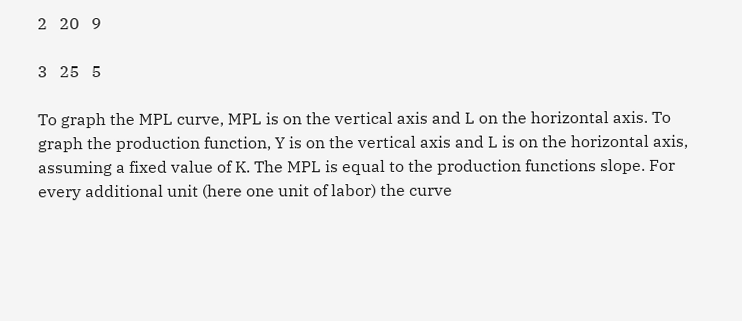2   20   9

3   25   5

To graph the MPL curve, MPL is on the vertical axis and L on the horizontal axis. To graph the production function, Y is on the vertical axis and L is on the horizontal axis, assuming a fixed value of K. The MPL is equal to the production functions slope. For every additional unit (here one unit of labor) the curve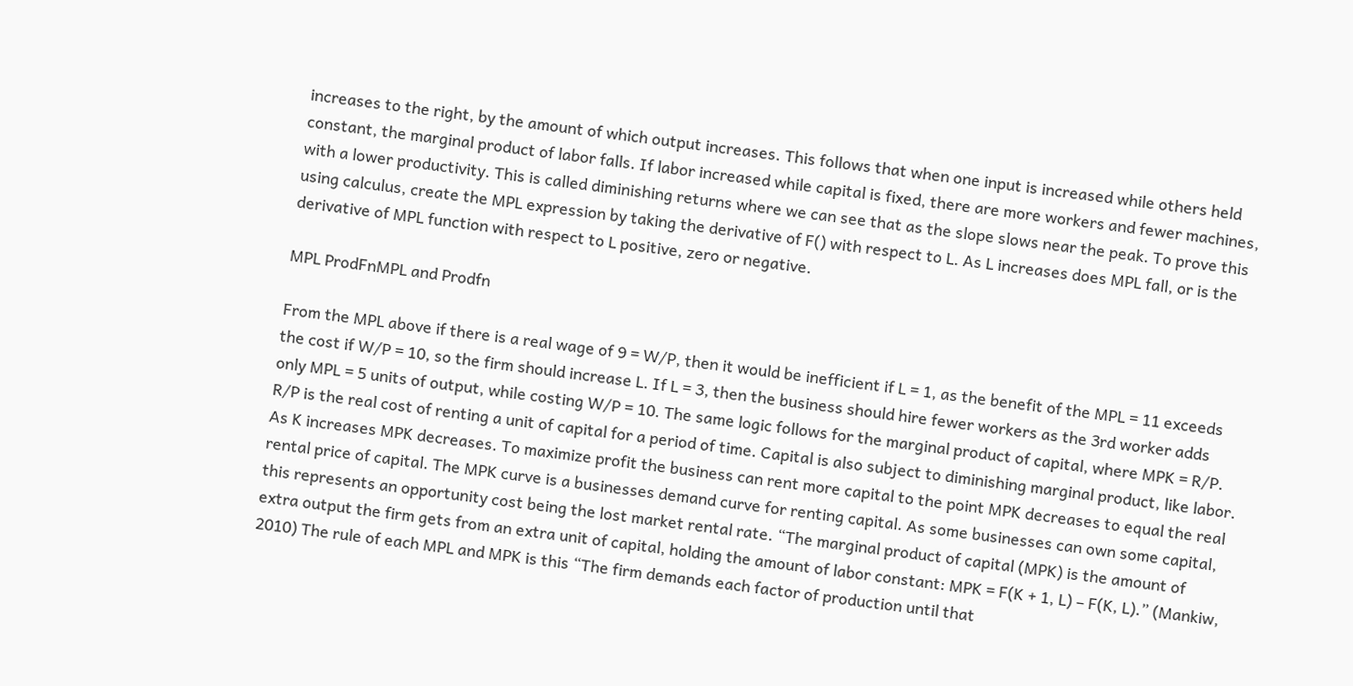increases to the right, by the amount of which output increases. This follows that when one input is increased while others held constant, the marginal product of labor falls. If labor increased while capital is fixed, there are more workers and fewer machines, with a lower productivity. This is called diminishing returns where we can see that as the slope slows near the peak. To prove this using calculus, create the MPL expression by taking the derivative of F() with respect to L. As L increases does MPL fall, or is the derivative of MPL function with respect to L positive, zero or negative.

MPL ProdFnMPL and Prodfn

From the MPL above if there is a real wage of 9 = W/P, then it would be inefficient if L = 1, as the benefit of the MPL = 11 exceeds the cost if W/P = 10, so the firm should increase L. If L = 3, then the business should hire fewer workers as the 3rd worker adds only MPL = 5 units of output, while costing W/P = 10. The same logic follows for the marginal product of capital, where MPK = R/P. R/P is the real cost of renting a unit of capital for a period of time. Capital is also subject to diminishing marginal product, like labor. As K increases MPK decreases. To maximize profit the business can rent more capital to the point MPK decreases to equal the real rental price of capital. The MPK curve is a businesses demand curve for renting capital. As some businesses can own some capital, this represents an opportunity cost being the lost market rental rate. “The marginal product of capital (MPK) is the amount of extra output the firm gets from an extra unit of capital, holding the amount of labor constant: MPK = F(K + 1, L) – F(K, L).” (Mankiw, 2010) The rule of each MPL and MPK is this “The firm demands each factor of production until that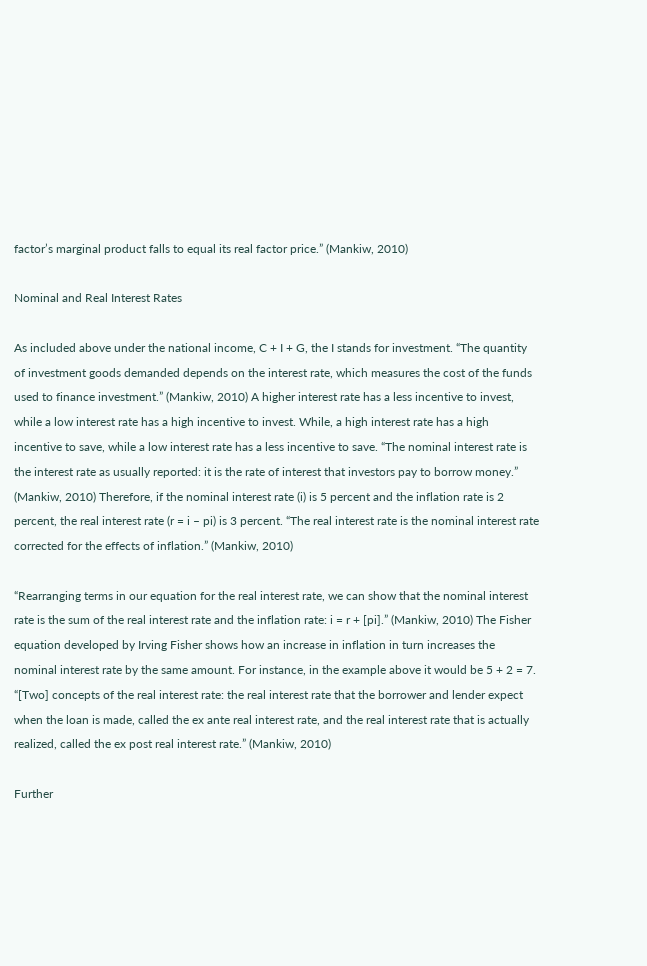factor’s marginal product falls to equal its real factor price.” (Mankiw, 2010)

Nominal and Real Interest Rates

As included above under the national income, C + I + G, the I stands for investment. “The quantity of investment goods demanded depends on the interest rate, which measures the cost of the funds used to finance investment.” (Mankiw, 2010) A higher interest rate has a less incentive to invest, while a low interest rate has a high incentive to invest. While, a high interest rate has a high incentive to save, while a low interest rate has a less incentive to save. “The nominal interest rate is the interest rate as usually reported: it is the rate of interest that investors pay to borrow money.” (Mankiw, 2010) Therefore, if the nominal interest rate (i) is 5 percent and the inflation rate is 2 percent, the real interest rate (r = i – pi) is 3 percent. “The real interest rate is the nominal interest rate corrected for the effects of inflation.” (Mankiw, 2010)

“Rearranging terms in our equation for the real interest rate, we can show that the nominal interest rate is the sum of the real interest rate and the inflation rate: i = r + [pi].” (Mankiw, 2010) The Fisher equation developed by Irving Fisher shows how an increase in inflation in turn increases the nominal interest rate by the same amount. For instance, in the example above it would be 5 + 2 = 7. “[Two] concepts of the real interest rate: the real interest rate that the borrower and lender expect when the loan is made, called the ex ante real interest rate, and the real interest rate that is actually realized, called the ex post real interest rate.” (Mankiw, 2010)

Further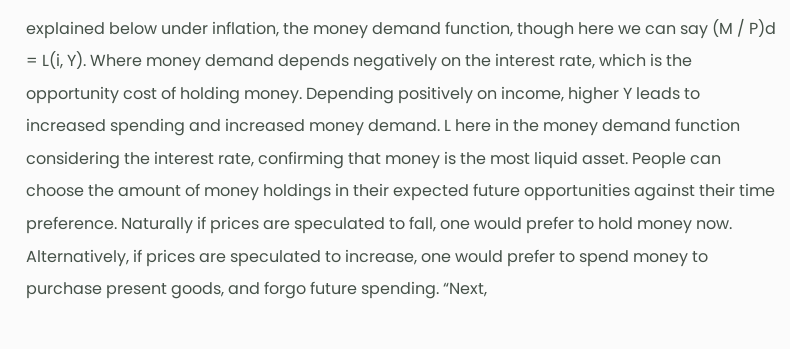explained below under inflation, the money demand function, though here we can say (M / P)d = L(i, Y). Where money demand depends negatively on the interest rate, which is the opportunity cost of holding money. Depending positively on income, higher Y leads to increased spending and increased money demand. L here in the money demand function considering the interest rate, confirming that money is the most liquid asset. People can choose the amount of money holdings in their expected future opportunities against their time preference. Naturally if prices are speculated to fall, one would prefer to hold money now. Alternatively, if prices are speculated to increase, one would prefer to spend money to purchase present goods, and forgo future spending. “Next,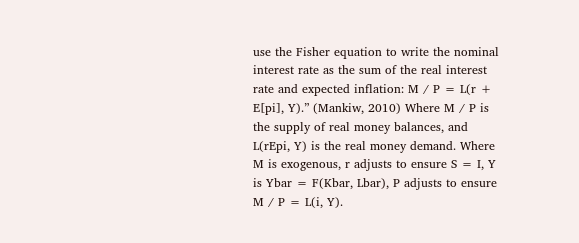use the Fisher equation to write the nominal interest rate as the sum of the real interest rate and expected inflation: M / P = L(r + E[pi], Y).” (Mankiw, 2010) Where M / P is the supply of real money balances, and L(rEpi, Y) is the real money demand. Where M is exogenous, r adjusts to ensure S = I, Y is Ybar = F(Kbar, Lbar), P adjusts to ensure M / P = L(i, Y).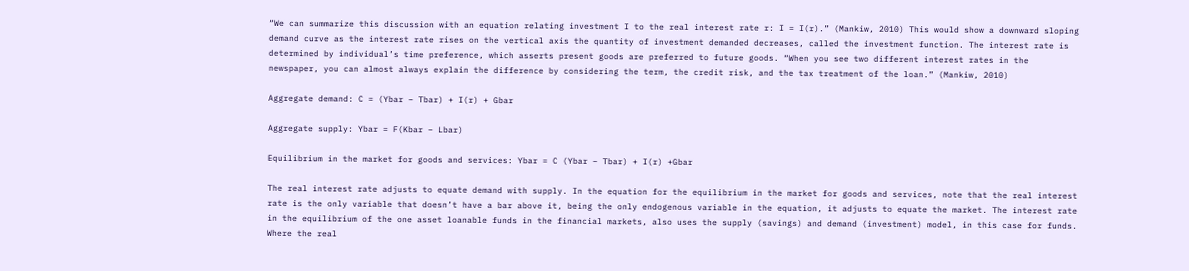“We can summarize this discussion with an equation relating investment I to the real interest rate r: I = I(r).” (Mankiw, 2010) This would show a downward sloping demand curve as the interest rate rises on the vertical axis the quantity of investment demanded decreases, called the investment function. The interest rate is determined by individual’s time preference, which asserts present goods are preferred to future goods. “When you see two different interest rates in the newspaper, you can almost always explain the difference by considering the term, the credit risk, and the tax treatment of the loan.” (Mankiw, 2010)

Aggregate demand: C = (Ybar – Tbar) + I(r) + Gbar

Aggregate supply: Ybar = F(Kbar – Lbar)

Equilibrium in the market for goods and services: Ybar = C (Ybar – Tbar) + I(r) +Gbar

The real interest rate adjusts to equate demand with supply. In the equation for the equilibrium in the market for goods and services, note that the real interest rate is the only variable that doesn’t have a bar above it, being the only endogenous variable in the equation, it adjusts to equate the market. The interest rate in the equilibrium of the one asset loanable funds in the financial markets, also uses the supply (savings) and demand (investment) model, in this case for funds. Where the real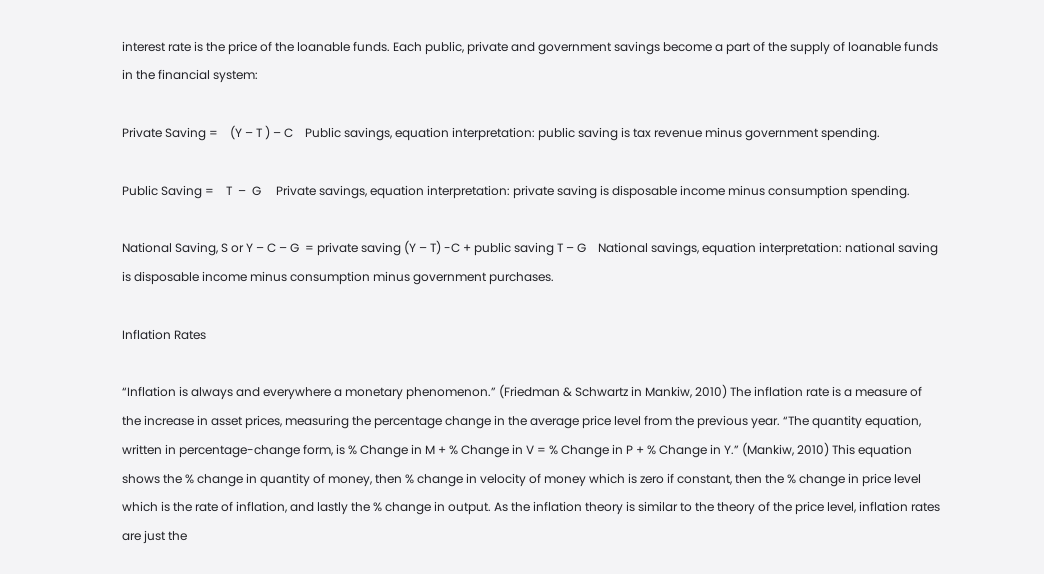interest rate is the price of the loanable funds. Each public, private and government savings become a part of the supply of loanable funds in the financial system:

Private Saving =    (Y – T ) – C    Public savings, equation interpretation: public saving is tax revenue minus government spending.

Public Saving =    T  –  G     Private savings, equation interpretation: private saving is disposable income minus consumption spending.

National Saving, S or Y – C – G  = private saving (Y – T) -C + public saving T – G    National savings, equation interpretation: national saving is disposable income minus consumption minus government purchases.

Inflation Rates

“Inflation is always and everywhere a monetary phenomenon.” (Friedman & Schwartz in Mankiw, 2010) The inflation rate is a measure of the increase in asset prices, measuring the percentage change in the average price level from the previous year. “The quantity equation, written in percentage-change form, is % Change in M + % Change in V = % Change in P + % Change in Y.” (Mankiw, 2010) This equation shows the % change in quantity of money, then % change in velocity of money which is zero if constant, then the % change in price level which is the rate of inflation, and lastly the % change in output. As the inflation theory is similar to the theory of the price level, inflation rates are just the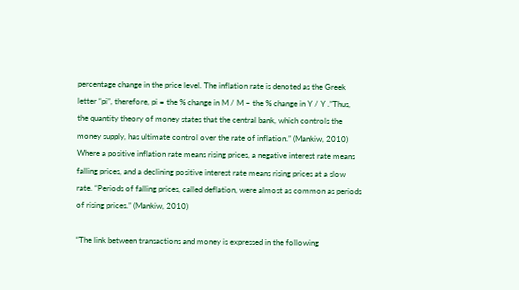percentage change in the price level. The inflation rate is denoted as the Greek letter “pi”, therefore, pi = the % change in M / M – the % change in Y / Y .”Thus, the quantity theory of money states that the central bank, which controls the money supply, has ultimate control over the rate of inflation.” (Mankiw, 2010) Where a positive inflation rate means rising prices, a negative interest rate means falling prices, and a declining positive interest rate means rising prices at a slow rate. “Periods of falling prices, called deflation, were almost as common as periods of rising prices.” (Mankiw, 2010)

“The link between transactions and money is expressed in the following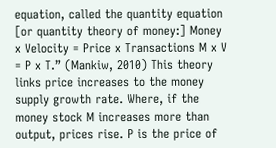equation, called the quantity equation [or quantity theory of money:] Money x Velocity = Price x Transactions M x V = P x T.” (Mankiw, 2010) This theory links price increases to the money supply growth rate. Where, if the money stock M increases more than output, prices rise. P is the price of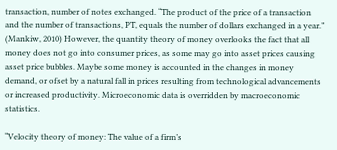transaction, number of notes exchanged. “The product of the price of a transaction and the number of transactions, PT, equals the number of dollars exchanged in a year.” (Mankiw, 2010) However, the quantity theory of money overlooks the fact that all money does not go into consumer prices, as some may go into asset prices causing asset price bubbles. Maybe some money is accounted in the changes in money demand, or ofset by a natural fall in prices resulting from technological advancements or increased productivity. Microeconomic data is overridden by macroeconomic statistics.

“Velocity theory of money: The value of a firm’s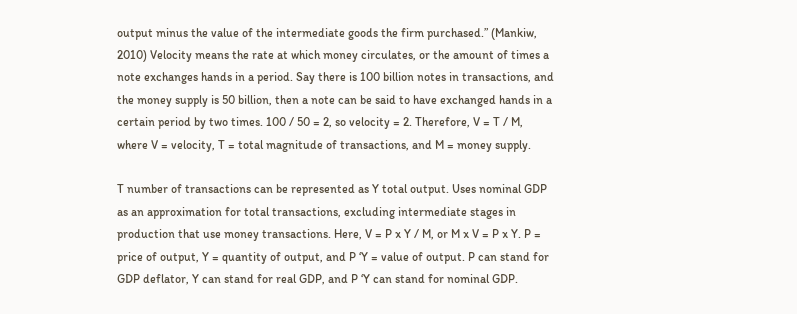output minus the value of the intermediate goods the firm purchased.” (Mankiw, 2010) Velocity means the rate at which money circulates, or the amount of times a note exchanges hands in a period. Say there is 100 billion notes in transactions, and the money supply is 50 billion, then a note can be said to have exchanged hands in a certain period by two times. 100 / 50 = 2, so velocity = 2. Therefore, V = T / M, where V = velocity, T = total magnitude of transactions, and M = money supply.

T number of transactions can be represented as Y total output. Uses nominal GDP as an approximation for total transactions, excluding intermediate stages in production that use money transactions. Here, V = P x Y / M, or M x V = P x Y. P = price of output, Y = quantity of output, and P ‘Y = value of output. P can stand for GDP deflator, Y can stand for real GDP, and P ‘Y can stand for nominal GDP.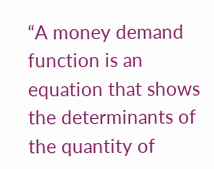“A money demand function is an equation that shows the determinants of the quantity of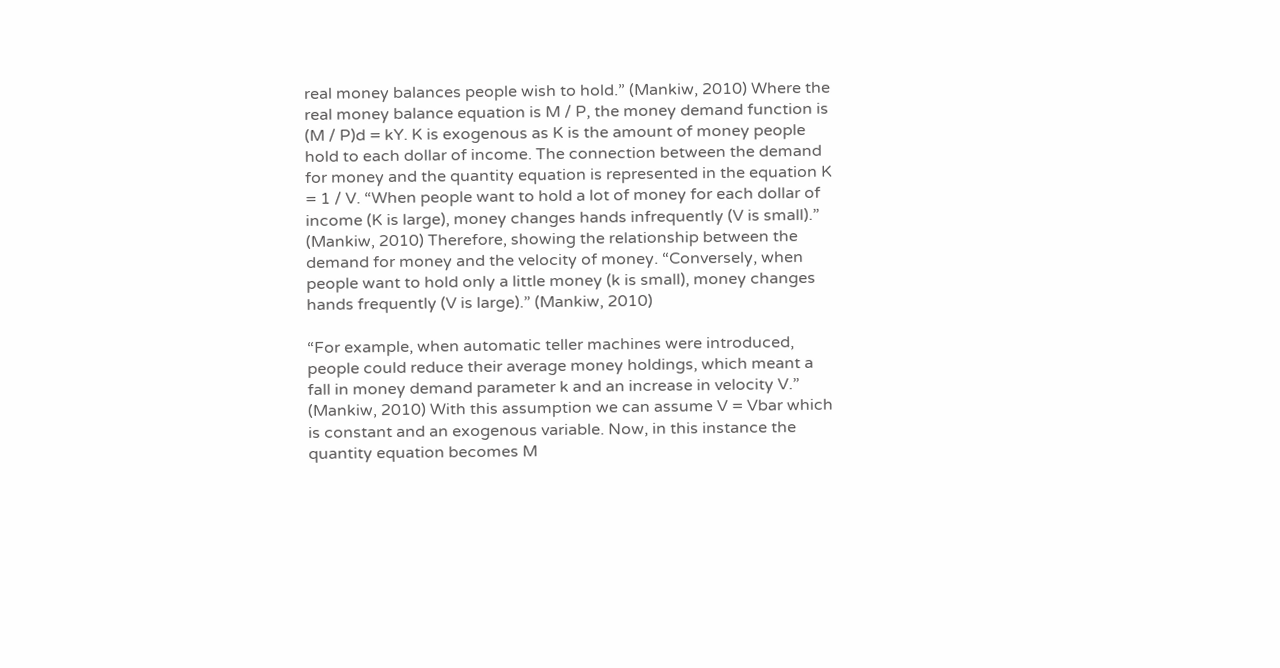real money balances people wish to hold.” (Mankiw, 2010) Where the real money balance equation is M / P, the money demand function is (M / P)d = kY. K is exogenous as K is the amount of money people hold to each dollar of income. The connection between the demand for money and the quantity equation is represented in the equation K = 1 / V. “When people want to hold a lot of money for each dollar of income (K is large), money changes hands infrequently (V is small).” (Mankiw, 2010) Therefore, showing the relationship between the demand for money and the velocity of money. “Conversely, when people want to hold only a little money (k is small), money changes hands frequently (V is large).” (Mankiw, 2010)

“For example, when automatic teller machines were introduced, people could reduce their average money holdings, which meant a fall in money demand parameter k and an increase in velocity V.” (Mankiw, 2010) With this assumption we can assume V = Vbar which is constant and an exogenous variable. Now, in this instance the quantity equation becomes M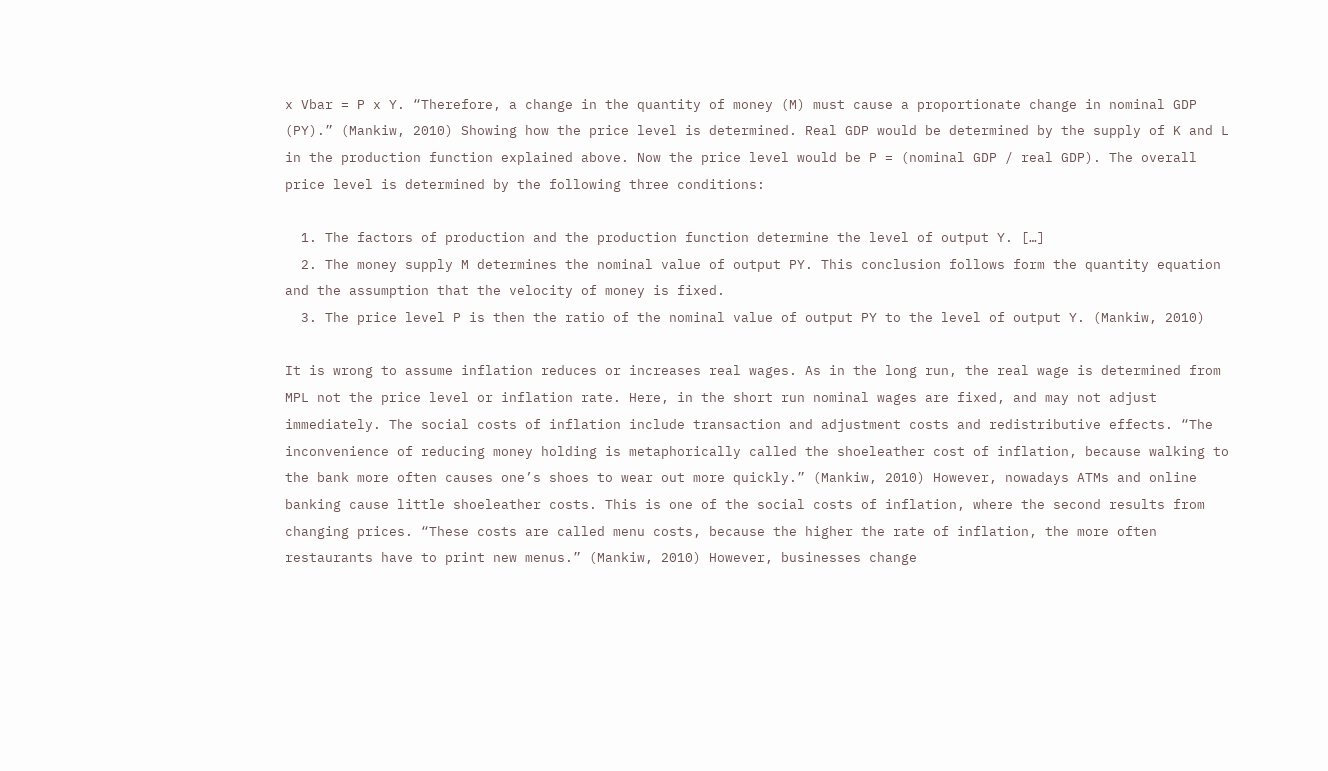x Vbar = P x Y. “Therefore, a change in the quantity of money (M) must cause a proportionate change in nominal GDP (PY).” (Mankiw, 2010) Showing how the price level is determined. Real GDP would be determined by the supply of K and L in the production function explained above. Now the price level would be P = (nominal GDP / real GDP). The overall price level is determined by the following three conditions:

  1. The factors of production and the production function determine the level of output Y. […]
  2. The money supply M determines the nominal value of output PY. This conclusion follows form the quantity equation and the assumption that the velocity of money is fixed.
  3. The price level P is then the ratio of the nominal value of output PY to the level of output Y. (Mankiw, 2010)

It is wrong to assume inflation reduces or increases real wages. As in the long run, the real wage is determined from MPL not the price level or inflation rate. Here, in the short run nominal wages are fixed, and may not adjust immediately. The social costs of inflation include transaction and adjustment costs and redistributive effects. “The inconvenience of reducing money holding is metaphorically called the shoeleather cost of inflation, because walking to the bank more often causes one’s shoes to wear out more quickly.” (Mankiw, 2010) However, nowadays ATMs and online banking cause little shoeleather costs. This is one of the social costs of inflation, where the second results from changing prices. “These costs are called menu costs, because the higher the rate of inflation, the more often restaurants have to print new menus.” (Mankiw, 2010) However, businesses change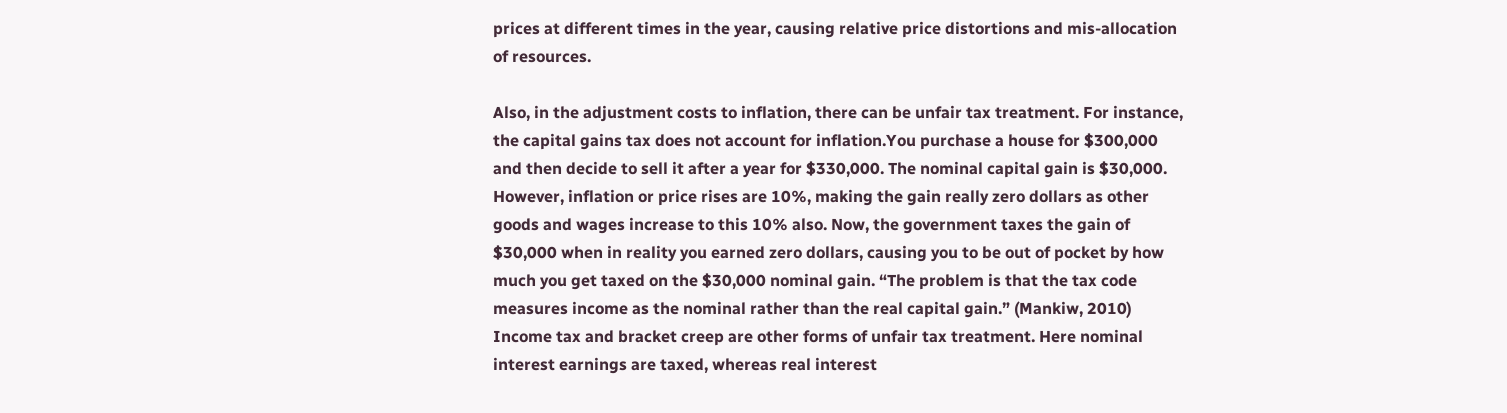prices at different times in the year, causing relative price distortions and mis-allocation of resources.

Also, in the adjustment costs to inflation, there can be unfair tax treatment. For instance, the capital gains tax does not account for inflation.You purchase a house for $300,000 and then decide to sell it after a year for $330,000. The nominal capital gain is $30,000. However, inflation or price rises are 10%, making the gain really zero dollars as other goods and wages increase to this 10% also. Now, the government taxes the gain of $30,000 when in reality you earned zero dollars, causing you to be out of pocket by how much you get taxed on the $30,000 nominal gain. “The problem is that the tax code measures income as the nominal rather than the real capital gain.” (Mankiw, 2010) Income tax and bracket creep are other forms of unfair tax treatment. Here nominal interest earnings are taxed, whereas real interest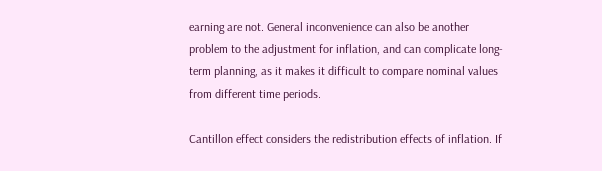earning are not. General inconvenience can also be another problem to the adjustment for inflation, and can complicate long-term planning, as it makes it difficult to compare nominal values from different time periods.

Cantillon effect considers the redistribution effects of inflation. If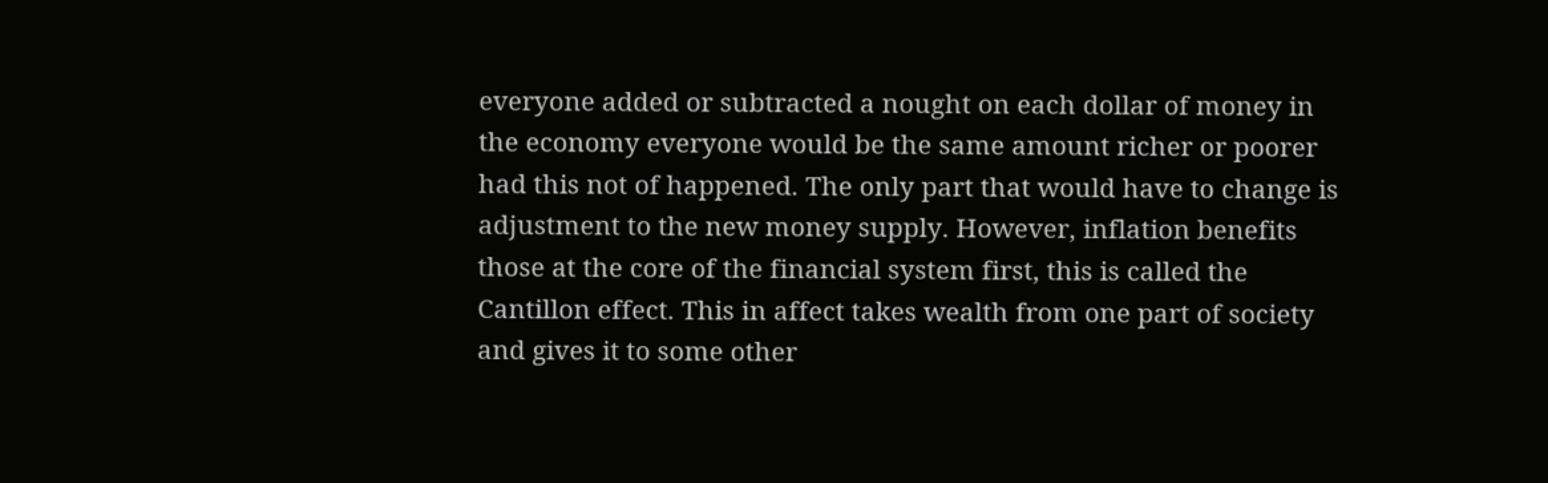everyone added or subtracted a nought on each dollar of money in the economy everyone would be the same amount richer or poorer had this not of happened. The only part that would have to change is adjustment to the new money supply. However, inflation benefits those at the core of the financial system first, this is called the Cantillon effect. This in affect takes wealth from one part of society and gives it to some other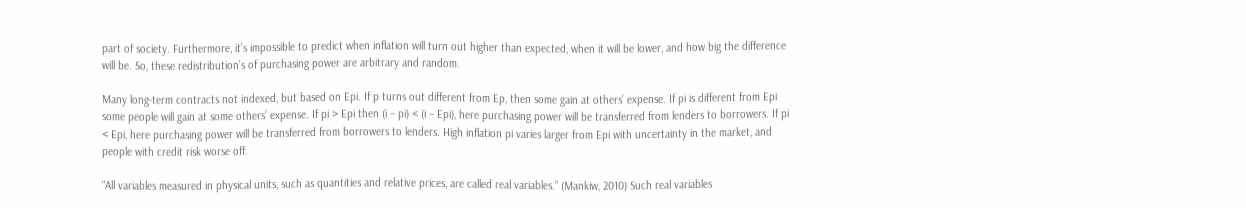part of society. Furthermore, it’s impossible to predict when inflation will turn out higher than expected, when it will be lower, and how big the difference will be. So, these redistribution’s of purchasing power are arbitrary and random.

Many long-term contracts not indexed, but based on Epi. If p turns out different from Ep, then some gain at others’ expense. If pi is different from Epi some people will gain at some others’ expense. If pi > Epi then (i – pi) < (i – Epi), here purchasing power will be transferred from lenders to borrowers. If pi < Epi, here purchasing power will be transferred from borrowers to lenders. High inflation pi varies larger from Epi with uncertainty in the market, and people with credit risk worse off.

“All variables measured in physical units, such as quantities and relative prices, are called real variables.” (Mankiw, 2010) Such real variables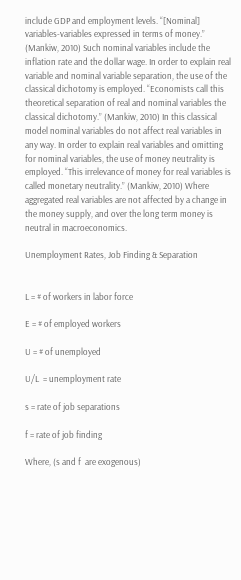include GDP and employment levels. “[Nominal] variables-variables expressed in terms of money.” (Mankiw, 2010) Such nominal variables include the inflation rate and the dollar wage. In order to explain real variable and nominal variable separation, the use of the classical dichotomy is employed. “Economists call this theoretical separation of real and nominal variables the classical dichotomy.” (Mankiw, 2010) In this classical model nominal variables do not affect real variables in any way. In order to explain real variables and omitting for nominal variables, the use of money neutrality is employed. “This irrelevance of money for real variables is called monetary neutrality.” (Mankiw, 2010) Where aggregated real variables are not affected by a change in the money supply, and over the long term money is neutral in macroeconomics.

Unemployment Rates, Job Finding & Separation


L = # of workers in labor force

E = # of employed workers

U = # of unemployed

U/L  = unemployment rate

s = rate of job separations

f = rate of job finding

Where, (s and f  are exogenous)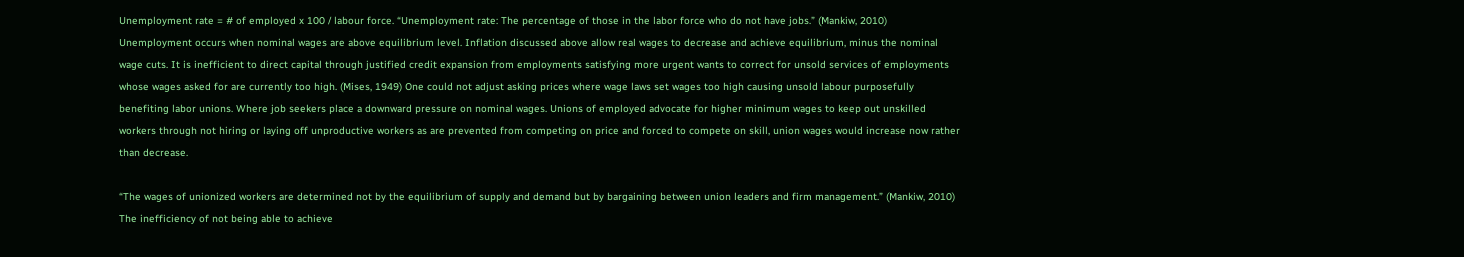Unemployment rate = # of employed x 100 / labour force. “Unemployment rate: The percentage of those in the labor force who do not have jobs.” (Mankiw, 2010) Unemployment occurs when nominal wages are above equilibrium level. Inflation discussed above allow real wages to decrease and achieve equilibrium, minus the nominal wage cuts. It is inefficient to direct capital through justified credit expansion from employments satisfying more urgent wants to correct for unsold services of employments whose wages asked for are currently too high. (Mises, 1949) One could not adjust asking prices where wage laws set wages too high causing unsold labour purposefully benefiting labor unions. Where job seekers place a downward pressure on nominal wages. Unions of employed advocate for higher minimum wages to keep out unskilled workers through not hiring or laying off unproductive workers as are prevented from competing on price and forced to compete on skill, union wages would increase now rather than decrease.

“The wages of unionized workers are determined not by the equilibrium of supply and demand but by bargaining between union leaders and firm management.” (Mankiw, 2010) The inefficiency of not being able to achieve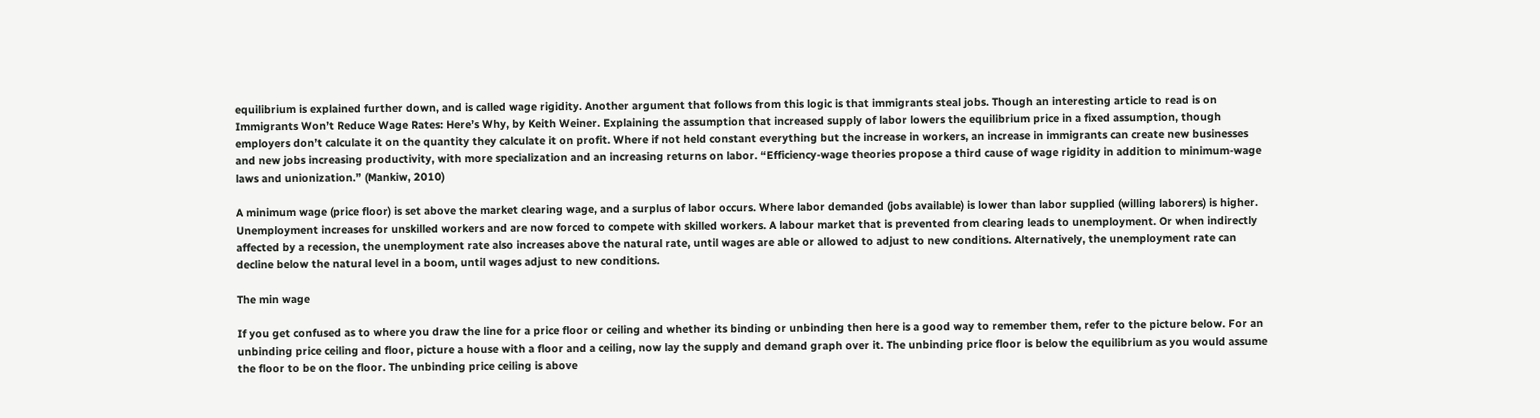equilibrium is explained further down, and is called wage rigidity. Another argument that follows from this logic is that immigrants steal jobs. Though an interesting article to read is on Immigrants Won’t Reduce Wage Rates: Here’s Why, by Keith Weiner. Explaining the assumption that increased supply of labor lowers the equilibrium price in a fixed assumption, though employers don’t calculate it on the quantity they calculate it on profit. Where if not held constant everything but the increase in workers, an increase in immigrants can create new businesses and new jobs increasing productivity, with more specialization and an increasing returns on labor. “Efficiency-wage theories propose a third cause of wage rigidity in addition to minimum-wage laws and unionization.” (Mankiw, 2010)

A minimum wage (price floor) is set above the market clearing wage, and a surplus of labor occurs. Where labor demanded (jobs available) is lower than labor supplied (willing laborers) is higher. Unemployment increases for unskilled workers and are now forced to compete with skilled workers. A labour market that is prevented from clearing leads to unemployment. Or when indirectly affected by a recession, the unemployment rate also increases above the natural rate, until wages are able or allowed to adjust to new conditions. Alternatively, the unemployment rate can decline below the natural level in a boom, until wages adjust to new conditions.

The min wage

If you get confused as to where you draw the line for a price floor or ceiling and whether its binding or unbinding then here is a good way to remember them, refer to the picture below. For an unbinding price ceiling and floor, picture a house with a floor and a ceiling, now lay the supply and demand graph over it. The unbinding price floor is below the equilibrium as you would assume the floor to be on the floor. The unbinding price ceiling is above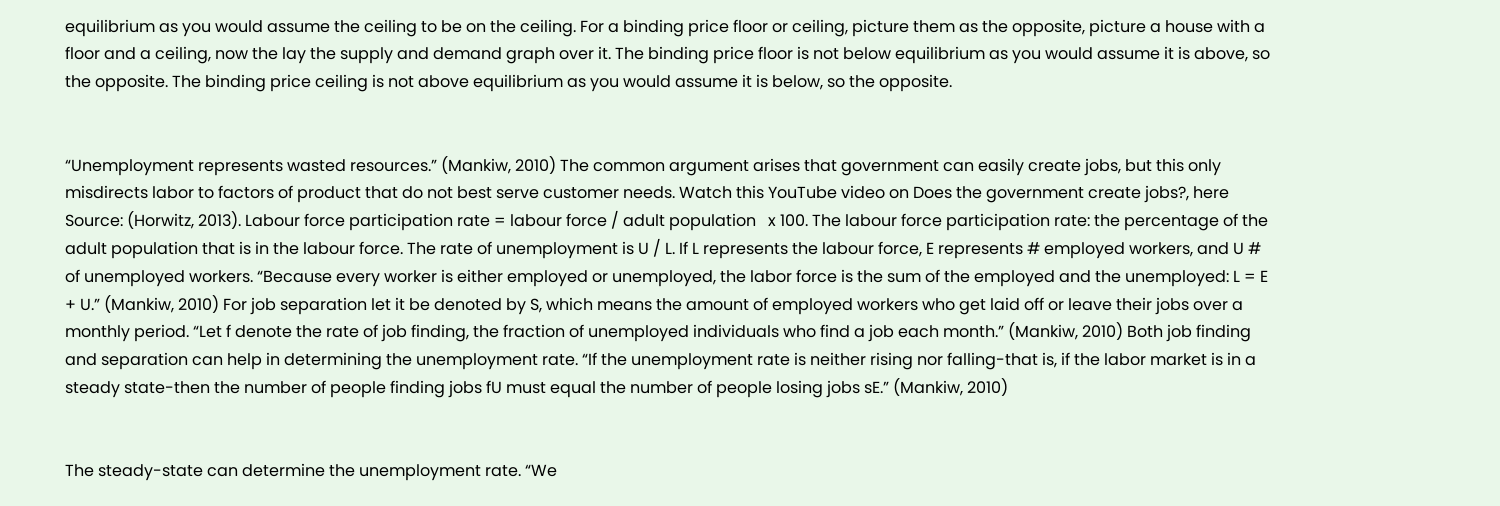equilibrium as you would assume the ceiling to be on the ceiling. For a binding price floor or ceiling, picture them as the opposite, picture a house with a floor and a ceiling, now the lay the supply and demand graph over it. The binding price floor is not below equilibrium as you would assume it is above, so the opposite. The binding price ceiling is not above equilibrium as you would assume it is below, so the opposite.


“Unemployment represents wasted resources.” (Mankiw, 2010) The common argument arises that government can easily create jobs, but this only misdirects labor to factors of product that do not best serve customer needs. Watch this YouTube video on Does the government create jobs?, here Source: (Horwitz, 2013). Labour force participation rate = labour force / adult population   x 100. The labour force participation rate: the percentage of the adult population that is in the labour force. The rate of unemployment is U / L. If L represents the labour force, E represents # employed workers, and U # of unemployed workers. “Because every worker is either employed or unemployed, the labor force is the sum of the employed and the unemployed: L = E + U.” (Mankiw, 2010) For job separation let it be denoted by S, which means the amount of employed workers who get laid off or leave their jobs over a monthly period. “Let f denote the rate of job finding, the fraction of unemployed individuals who find a job each month.” (Mankiw, 2010) Both job finding and separation can help in determining the unemployment rate. “If the unemployment rate is neither rising nor falling-that is, if the labor market is in a steady state-then the number of people finding jobs fU must equal the number of people losing jobs sE.” (Mankiw, 2010)


The steady-state can determine the unemployment rate. “We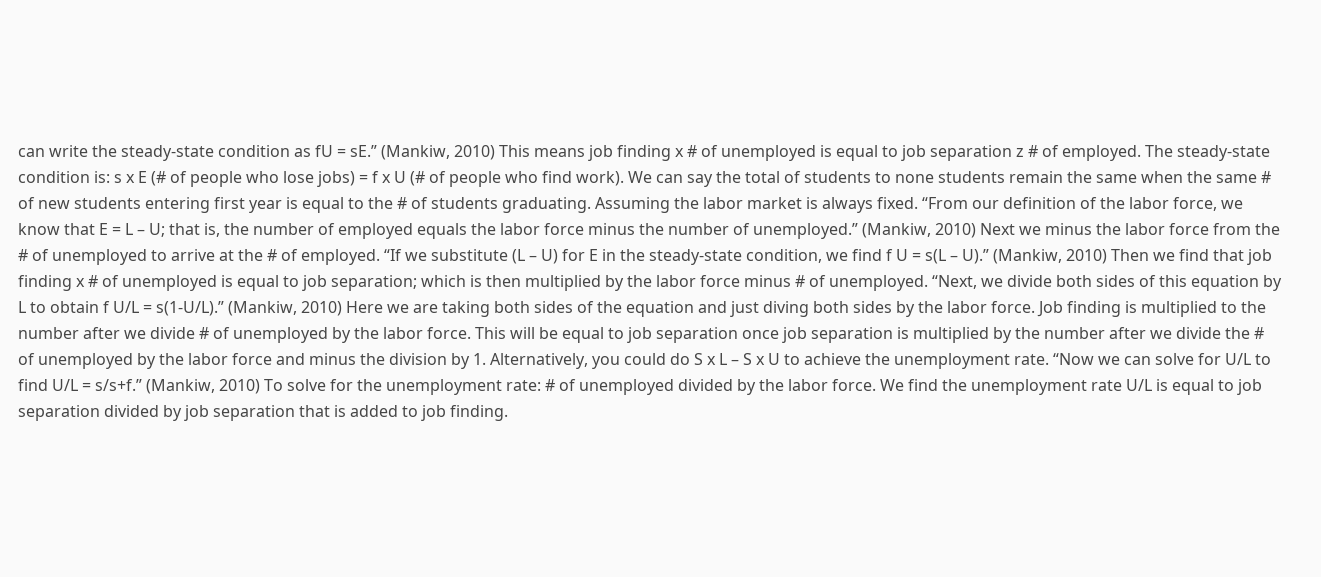can write the steady-state condition as fU = sE.” (Mankiw, 2010) This means job finding x # of unemployed is equal to job separation z # of employed. The steady-state condition is: s x E (# of people who lose jobs) = f x U (# of people who find work). We can say the total of students to none students remain the same when the same # of new students entering first year is equal to the # of students graduating. Assuming the labor market is always fixed. “From our definition of the labor force, we know that E = L – U; that is, the number of employed equals the labor force minus the number of unemployed.” (Mankiw, 2010) Next we minus the labor force from the # of unemployed to arrive at the # of employed. “If we substitute (L – U) for E in the steady-state condition, we find f U = s(L – U).” (Mankiw, 2010) Then we find that job finding x # of unemployed is equal to job separation; which is then multiplied by the labor force minus # of unemployed. “Next, we divide both sides of this equation by L to obtain f U/L = s(1-U/L).” (Mankiw, 2010) Here we are taking both sides of the equation and just diving both sides by the labor force. Job finding is multiplied to the number after we divide # of unemployed by the labor force. This will be equal to job separation once job separation is multiplied by the number after we divide the # of unemployed by the labor force and minus the division by 1. Alternatively, you could do S x L – S x U to achieve the unemployment rate. “Now we can solve for U/L to find U/L = s/s+f.” (Mankiw, 2010) To solve for the unemployment rate: # of unemployed divided by the labor force. We find the unemployment rate U/L is equal to job separation divided by job separation that is added to job finding.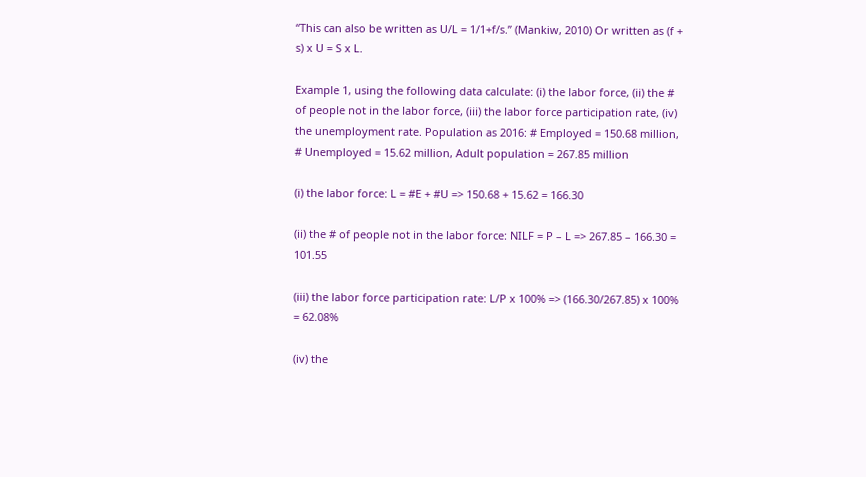“This can also be written as U/L = 1/1+f/s.” (Mankiw, 2010) Or written as (f + s) x U = S x L.

Example 1, using the following data calculate: (i) the labor force, (ii) the # of people not in the labor force, (iii) the labor force participation rate, (iv) the unemployment rate. Population as 2016: # Employed = 150.68 million, # Unemployed = 15.62 million, Adult population = 267.85 million

(i) the labor force: L = #E + #U => 150.68 + 15.62 = 166.30

(ii) the # of people not in the labor force: NILF = P – L => 267.85 – 166.30 = 101.55

(iii) the labor force participation rate: L/P x 100% => (166.30/267.85) x 100% = 62.08%

(iv) the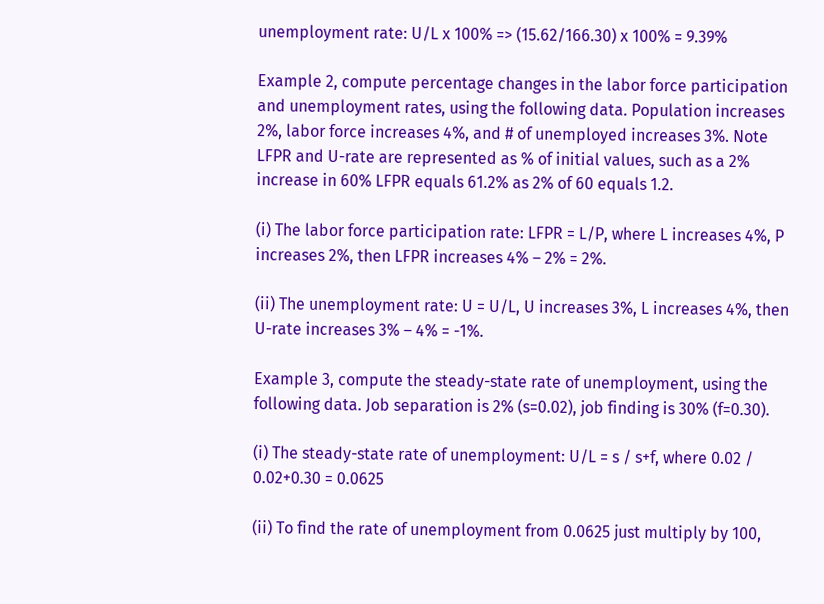unemployment rate: U/L x 100% => (15.62/166.30) x 100% = 9.39%

Example 2, compute percentage changes in the labor force participation and unemployment rates, using the following data. Population increases 2%, labor force increases 4%, and # of unemployed increases 3%. Note LFPR and U-rate are represented as % of initial values, such as a 2% increase in 60% LFPR equals 61.2% as 2% of 60 equals 1.2.

(i) The labor force participation rate: LFPR = L/P, where L increases 4%, P increases 2%, then LFPR increases 4% – 2% = 2%.

(ii) The unemployment rate: U = U/L, U increases 3%, L increases 4%, then U-rate increases 3% – 4% = -1%.

Example 3, compute the steady-state rate of unemployment, using the following data. Job separation is 2% (s=0.02), job finding is 30% (f=0.30).

(i) The steady-state rate of unemployment: U/L = s / s+f, where 0.02 / 0.02+0.30 = 0.0625

(ii) To find the rate of unemployment from 0.0625 just multiply by 100,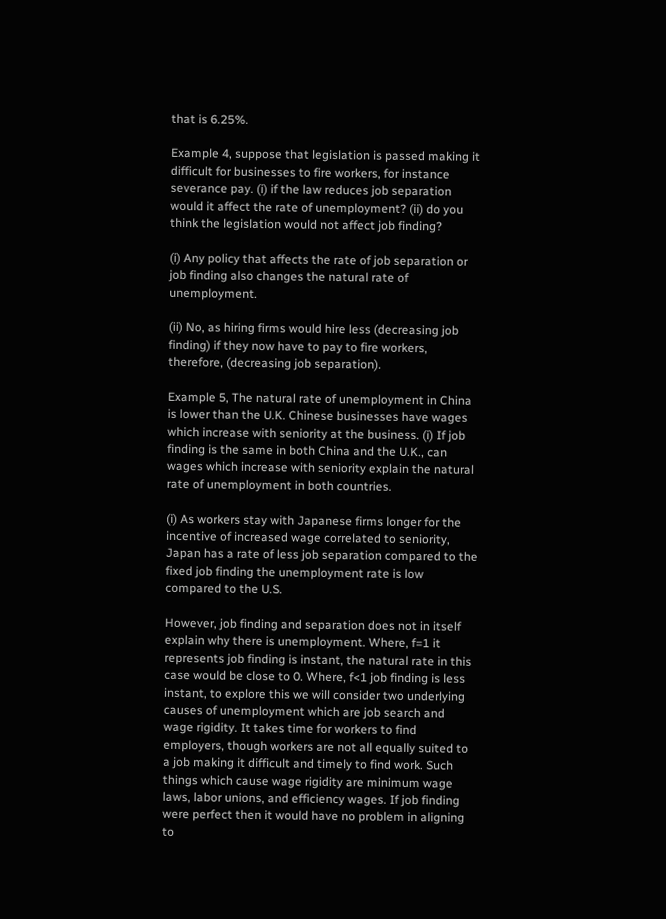that is 6.25%.

Example 4, suppose that legislation is passed making it difficult for businesses to fire workers, for instance severance pay. (i) if the law reduces job separation would it affect the rate of unemployment? (ii) do you think the legislation would not affect job finding?

(i) Any policy that affects the rate of job separation or job finding also changes the natural rate of unemployment.

(ii) No, as hiring firms would hire less (decreasing job finding) if they now have to pay to fire workers, therefore, (decreasing job separation).

Example 5, The natural rate of unemployment in China is lower than the U.K. Chinese businesses have wages which increase with seniority at the business. (i) If job finding is the same in both China and the U.K., can wages which increase with seniority explain the natural rate of unemployment in both countries.

(i) As workers stay with Japanese firms longer for the incentive of increased wage correlated to seniority, Japan has a rate of less job separation compared to the fixed job finding the unemployment rate is low compared to the U.S.

However, job finding and separation does not in itself explain why there is unemployment. Where, f=1 it represents job finding is instant, the natural rate in this case would be close to 0. Where, f<1 job finding is less instant, to explore this we will consider two underlying causes of unemployment which are job search and wage rigidity. It takes time for workers to find employers, though workers are not all equally suited to a job making it difficult and timely to find work. Such things which cause wage rigidity are minimum wage laws, labor unions, and efficiency wages. If job finding were perfect then it would have no problem in aligning to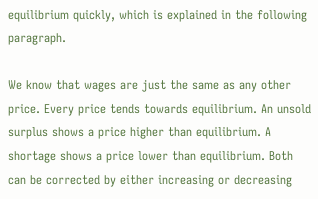equilibrium quickly, which is explained in the following paragraph.

We know that wages are just the same as any other price. Every price tends towards equilibrium. An unsold surplus shows a price higher than equilibrium. A shortage shows a price lower than equilibrium. Both can be corrected by either increasing or decreasing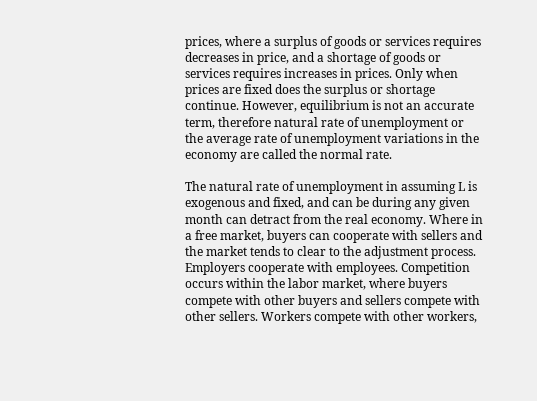prices, where a surplus of goods or services requires decreases in price, and a shortage of goods or services requires increases in prices. Only when prices are fixed does the surplus or shortage continue. However, equilibrium is not an accurate term, therefore natural rate of unemployment or the average rate of unemployment variations in the economy are called the normal rate.

The natural rate of unemployment in assuming L is exogenous and fixed, and can be during any given month can detract from the real economy. Where in a free market, buyers can cooperate with sellers and the market tends to clear to the adjustment process. Employers cooperate with employees. Competition occurs within the labor market, where buyers compete with other buyers and sellers compete with other sellers. Workers compete with other workers,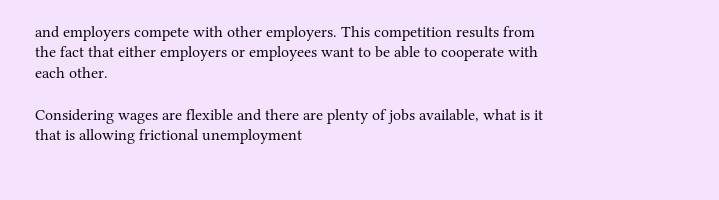and employers compete with other employers. This competition results from the fact that either employers or employees want to be able to cooperate with each other.

Considering wages are flexible and there are plenty of jobs available, what is it that is allowing frictional unemployment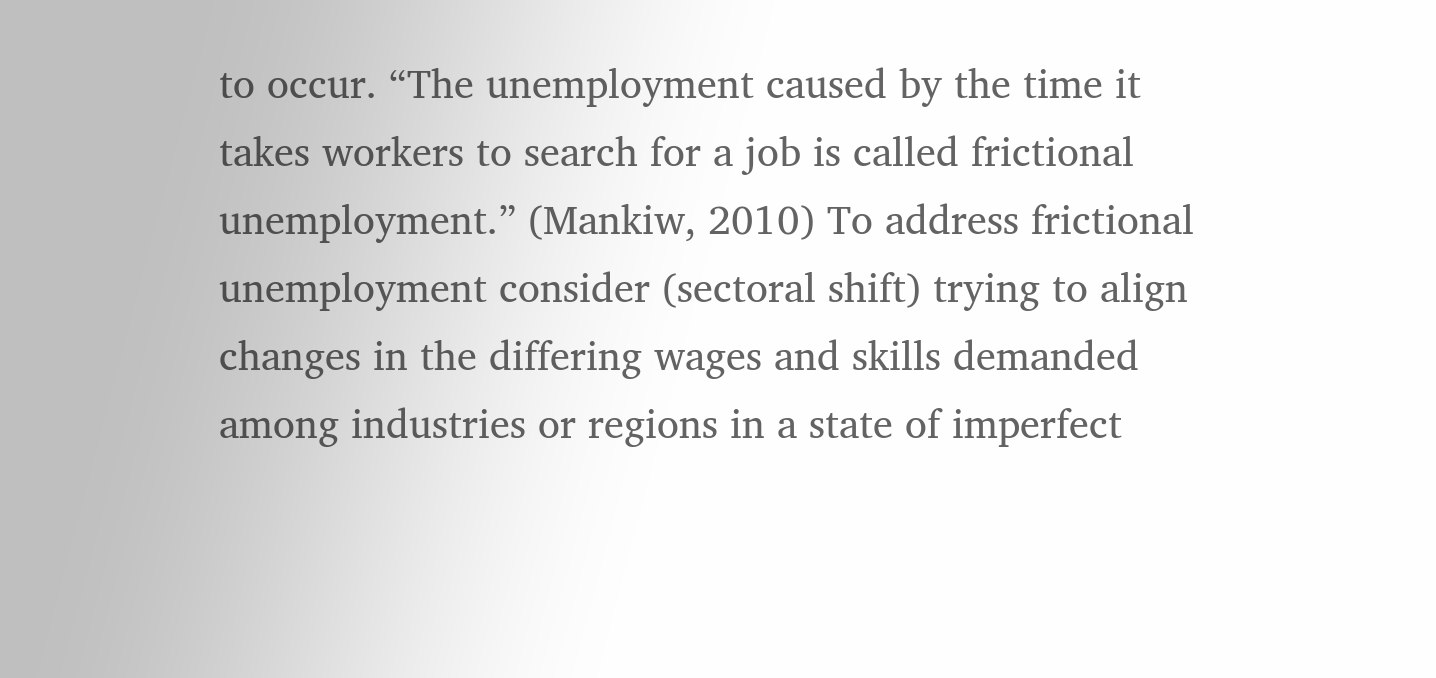to occur. “The unemployment caused by the time it takes workers to search for a job is called frictional unemployment.” (Mankiw, 2010) To address frictional unemployment consider (sectoral shift) trying to align changes in the differing wages and skills demanded among industries or regions in a state of imperfect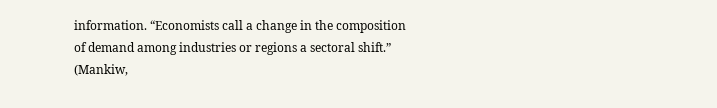information. “Economists call a change in the composition of demand among industries or regions a sectoral shift.” (Mankiw,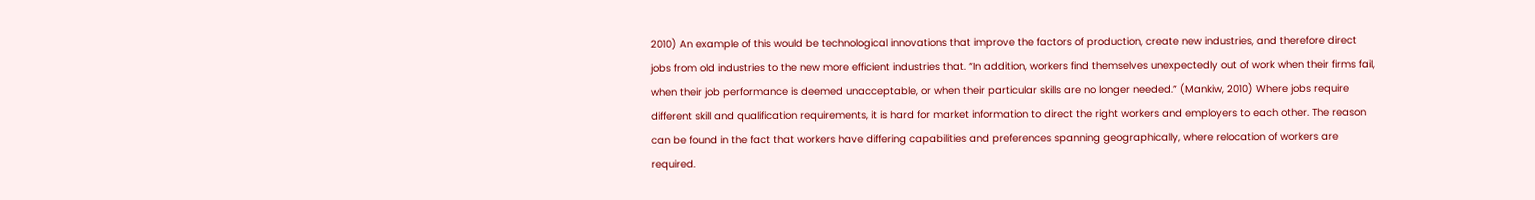2010) An example of this would be technological innovations that improve the factors of production, create new industries, and therefore direct jobs from old industries to the new more efficient industries that. “In addition, workers find themselves unexpectedly out of work when their firms fail, when their job performance is deemed unacceptable, or when their particular skills are no longer needed.” (Mankiw, 2010) Where jobs require different skill and qualification requirements, it is hard for market information to direct the right workers and employers to each other. The reason can be found in the fact that workers have differing capabilities and preferences spanning geographically, where relocation of workers are required.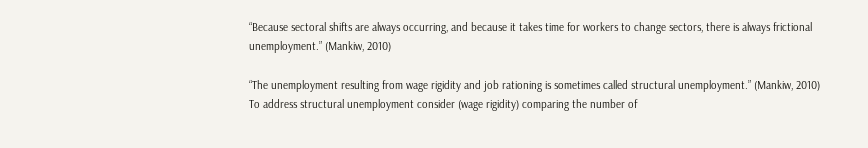“Because sectoral shifts are always occurring, and because it takes time for workers to change sectors, there is always frictional unemployment.” (Mankiw, 2010)

“The unemployment resulting from wage rigidity and job rationing is sometimes called structural unemployment.” (Mankiw, 2010) To address structural unemployment consider (wage rigidity) comparing the number of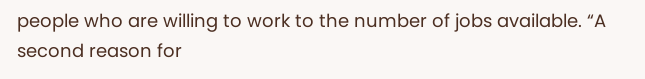people who are willing to work to the number of jobs available. “A second reason for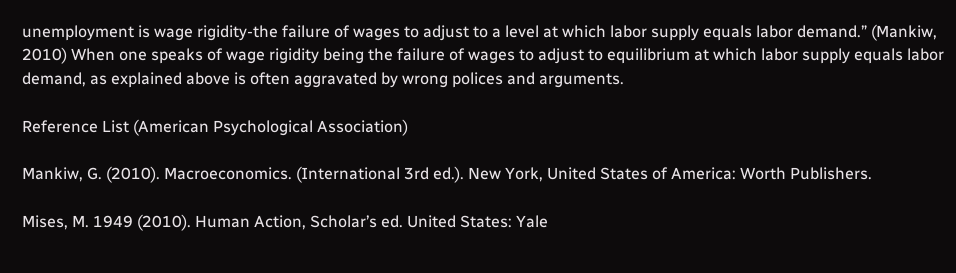unemployment is wage rigidity-the failure of wages to adjust to a level at which labor supply equals labor demand.” (Mankiw, 2010) When one speaks of wage rigidity being the failure of wages to adjust to equilibrium at which labor supply equals labor demand, as explained above is often aggravated by wrong polices and arguments.

Reference List (American Psychological Association)

Mankiw, G. (2010). Macroeconomics. (International 3rd ed.). New York, United States of America: Worth Publishers.

Mises, M. 1949 (2010). Human Action, Scholar’s ed. United States: Yale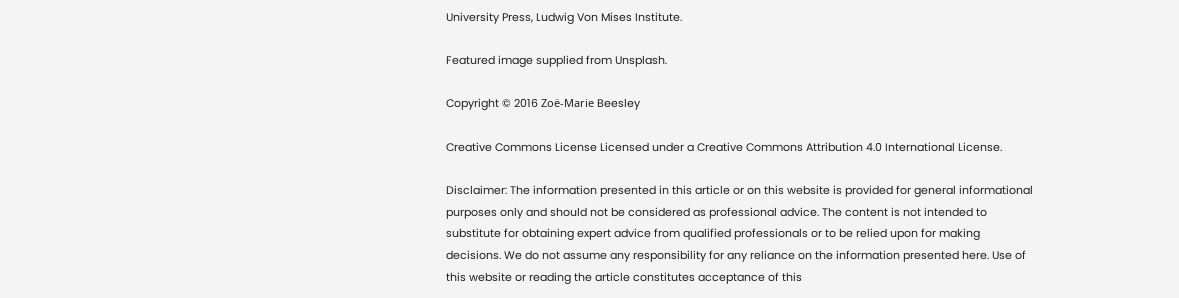University Press, Ludwig Von Mises Institute.

Featured image supplied from Unsplash.

Copyright © 2016 Zoë-Marie Beesley

Creative Commons License Licensed under a Creative Commons Attribution 4.0 International License.

Disclaimer: The information presented in this article or on this website is provided for general informational purposes only and should not be considered as professional advice. The content is not intended to substitute for obtaining expert advice from qualified professionals or to be relied upon for making decisions. We do not assume any responsibility for any reliance on the information presented here. Use of this website or reading the article constitutes acceptance of this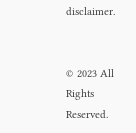disclaimer.


© 2023 All Rights Reserved.